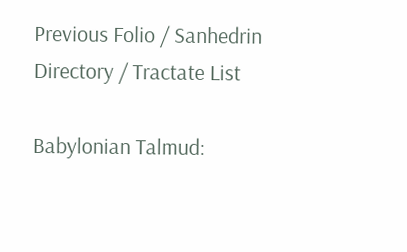Previous Folio / Sanhedrin Directory / Tractate List

Babylonian Talmud: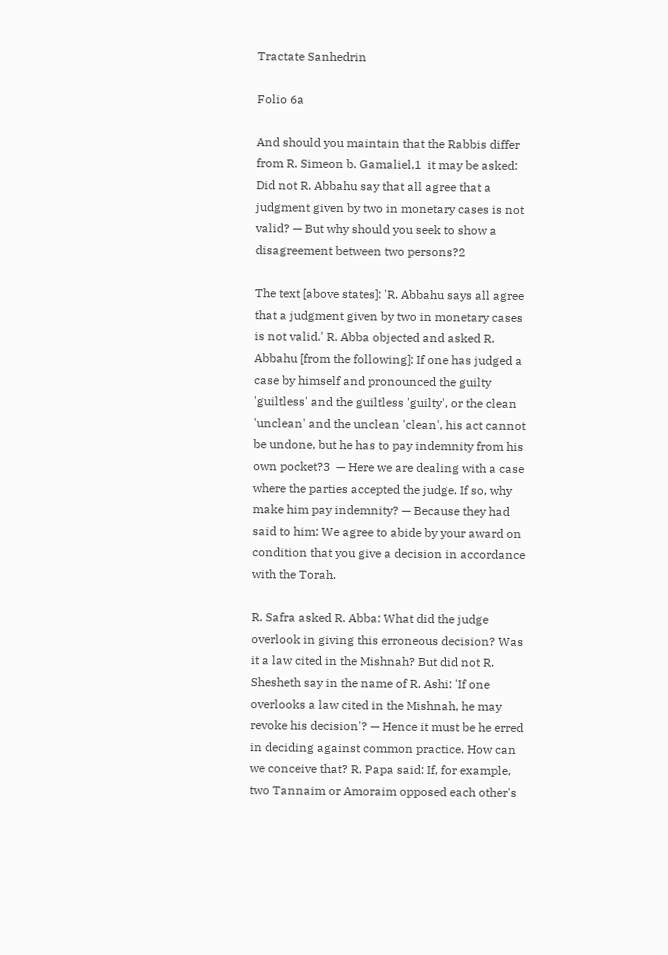Tractate Sanhedrin

Folio 6a

And should you maintain that the Rabbis differ from R. Simeon b. Gamaliel,1  it may be asked: Did not R. Abbahu say that all agree that a judgment given by two in monetary cases is not valid? — But why should you seek to show a disagreement between two persons?2

The text [above states]: 'R. Abbahu says all agree that a judgment given by two in monetary cases is not valid.' R. Abba objected and asked R. Abbahu [from the following]: If one has judged a case by himself and pronounced the guilty 'guiltless' and the guiltless 'guilty', or the clean 'unclean' and the unclean 'clean', his act cannot be undone, but he has to pay indemnity from his own pocket?3  — Here we are dealing with a case where the parties accepted the judge. If so, why make him pay indemnity? — Because they had said to him: We agree to abide by your award on condition that you give a decision in accordance with the Torah.

R. Safra asked R. Abba: What did the judge overlook in giving this erroneous decision? Was it a law cited in the Mishnah? But did not R. Shesheth say in the name of R. Ashi: 'If one overlooks a law cited in the Mishnah, he may revoke his decision'? — Hence it must be he erred in deciding against common practice. How can we conceive that? R. Papa said: If, for example, two Tannaim or Amoraim opposed each other's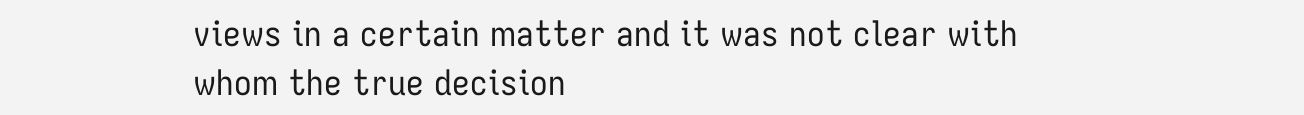views in a certain matter and it was not clear with whom the true decision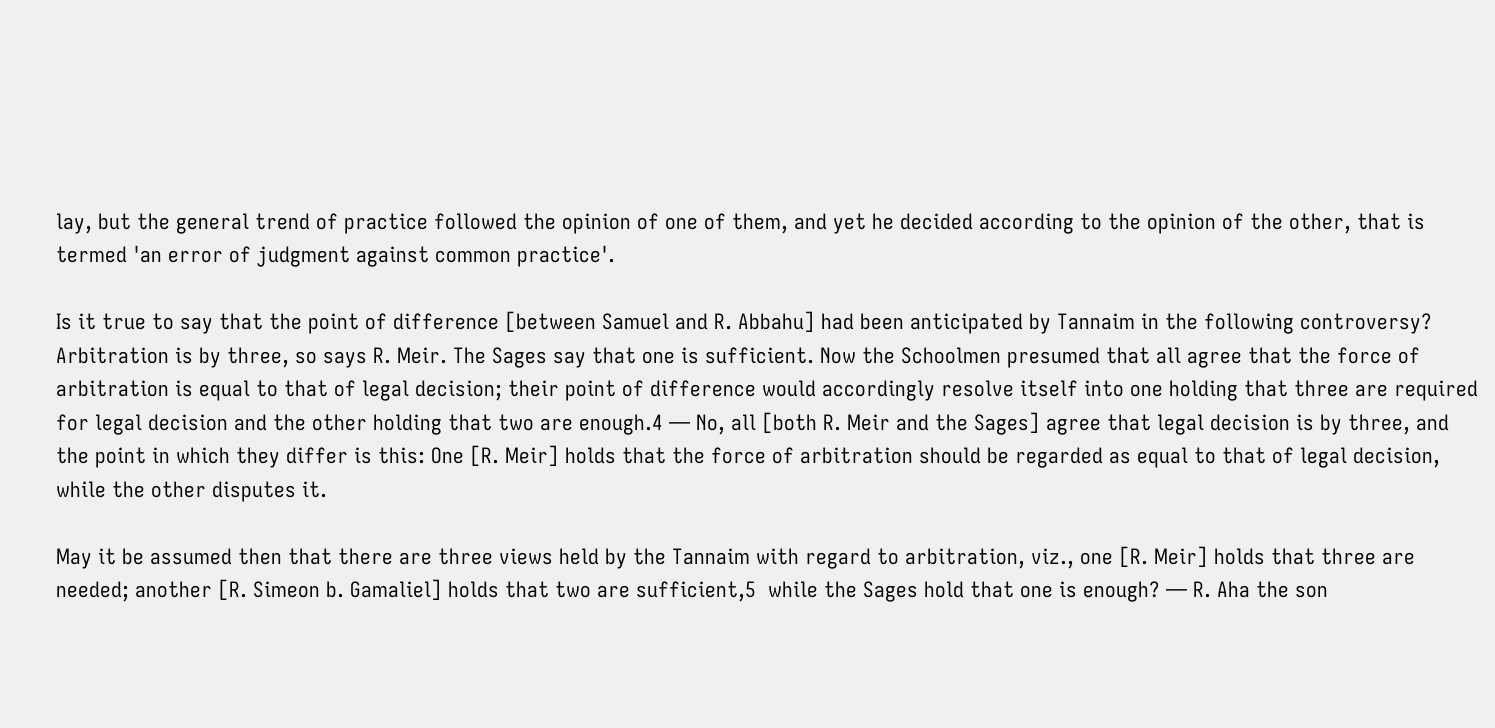lay, but the general trend of practice followed the opinion of one of them, and yet he decided according to the opinion of the other, that is termed 'an error of judgment against common practice'.

Is it true to say that the point of difference [between Samuel and R. Abbahu] had been anticipated by Tannaim in the following controversy? Arbitration is by three, so says R. Meir. The Sages say that one is sufficient. Now the Schoolmen presumed that all agree that the force of arbitration is equal to that of legal decision; their point of difference would accordingly resolve itself into one holding that three are required for legal decision and the other holding that two are enough.4 — No, all [both R. Meir and the Sages] agree that legal decision is by three, and the point in which they differ is this: One [R. Meir] holds that the force of arbitration should be regarded as equal to that of legal decision, while the other disputes it.

May it be assumed then that there are three views held by the Tannaim with regard to arbitration, viz., one [R. Meir] holds that three are needed; another [R. Simeon b. Gamaliel] holds that two are sufficient,5  while the Sages hold that one is enough? — R. Aha the son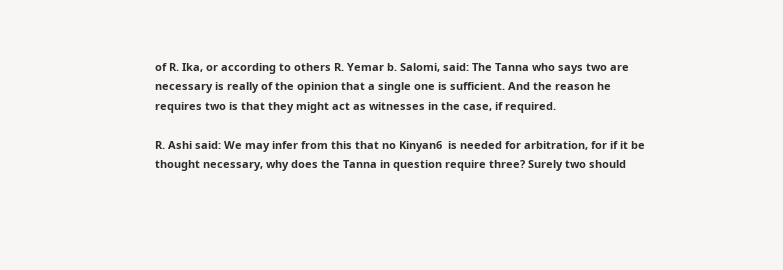of R. Ika, or according to others R. Yemar b. Salomi, said: The Tanna who says two are necessary is really of the opinion that a single one is sufficient. And the reason he requires two is that they might act as witnesses in the case, if required.

R. Ashi said: We may infer from this that no Kinyan6  is needed for arbitration, for if it be thought necessary, why does the Tanna in question require three? Surely two should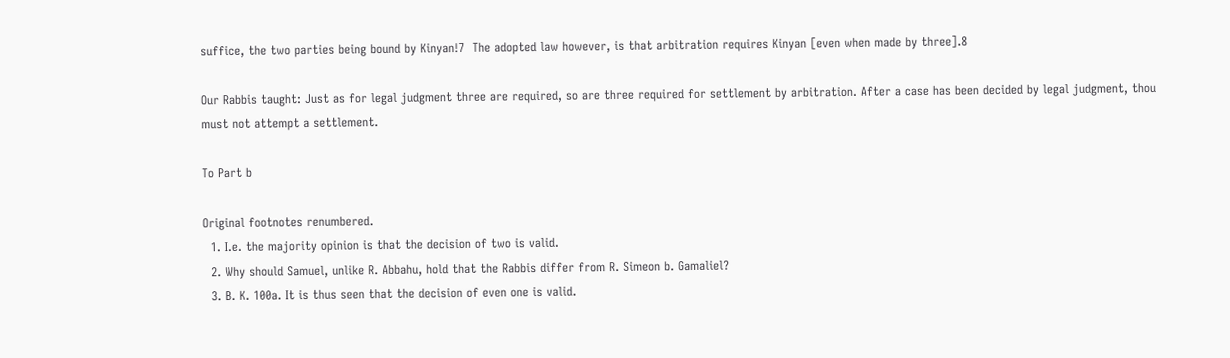suffice, the two parties being bound by Kinyan!7  The adopted law however, is that arbitration requires Kinyan [even when made by three].8

Our Rabbis taught: Just as for legal judgment three are required, so are three required for settlement by arbitration. After a case has been decided by legal judgment, thou must not attempt a settlement.

To Part b

Original footnotes renumbered.
  1. I.e. the majority opinion is that the decision of two is valid.
  2. Why should Samuel, unlike R. Abbahu, hold that the Rabbis differ from R. Simeon b. Gamaliel?
  3. B. K. 100a. It is thus seen that the decision of even one is valid.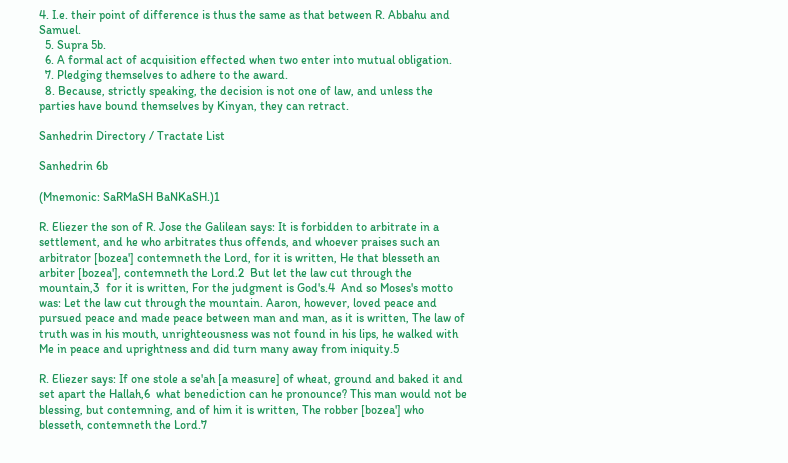4. I.e. their point of difference is thus the same as that between R. Abbahu and Samuel.
  5. Supra 5b.
  6. A formal act of acquisition effected when two enter into mutual obligation.
  7. Pledging themselves to adhere to the award.
  8. Because, strictly speaking, the decision is not one of law, and unless the parties have bound themselves by Kinyan, they can retract.

Sanhedrin Directory / Tractate List

Sanhedrin 6b

(Mnemonic: SaRMaSH BaNKaSH.)1

R. Eliezer the son of R. Jose the Galilean says: It is forbidden to arbitrate in a settlement, and he who arbitrates thus offends, and whoever praises such an arbitrator [bozea'] contemneth the Lord, for it is written, He that blesseth an arbiter [bozea'], contemneth the Lord.2  But let the law cut through the mountain,3  for it is written, For the judgment is God's.4  And so Moses's motto was: Let the law cut through the mountain. Aaron, however, loved peace and pursued peace and made peace between man and man, as it is written, The law of truth was in his mouth, unrighteousness was not found in his lips, he walked with Me in peace and uprightness and did turn many away from iniquity.5

R. Eliezer says: If one stole a se'ah [a measure] of wheat, ground and baked it and set apart the Hallah,6  what benediction can he pronounce? This man would not be blessing, but contemning, and of him it is written, The robber [bozea'] who blesseth, contemneth the Lord.7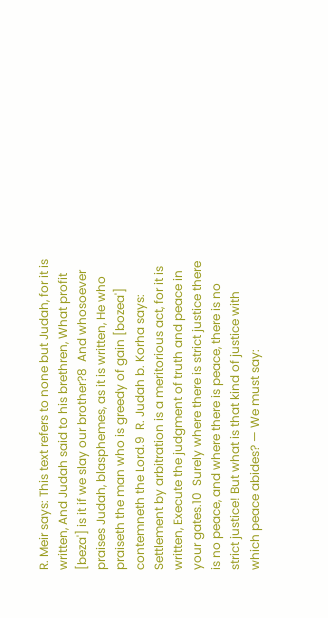R. Meir says: This text refers to none but Judah, for it is written, And Judah said to his brethren, What profit [beza'] is it if we slay our brother?8  And whosoever praises Judah, blasphemes, as it is written, He who praiseth the man who is greedy of gain [bozea'] contemneth the Lord.9  R. Judah b. Korha says: Settlement by arbitration is a meritorious act, for it is written, Execute the judgment of truth and peace in your gates.10  Surely where there is strict justice there is no peace, and where there is peace, there is no strict justice! But what is that kind of justice with which peace abides? — We must say: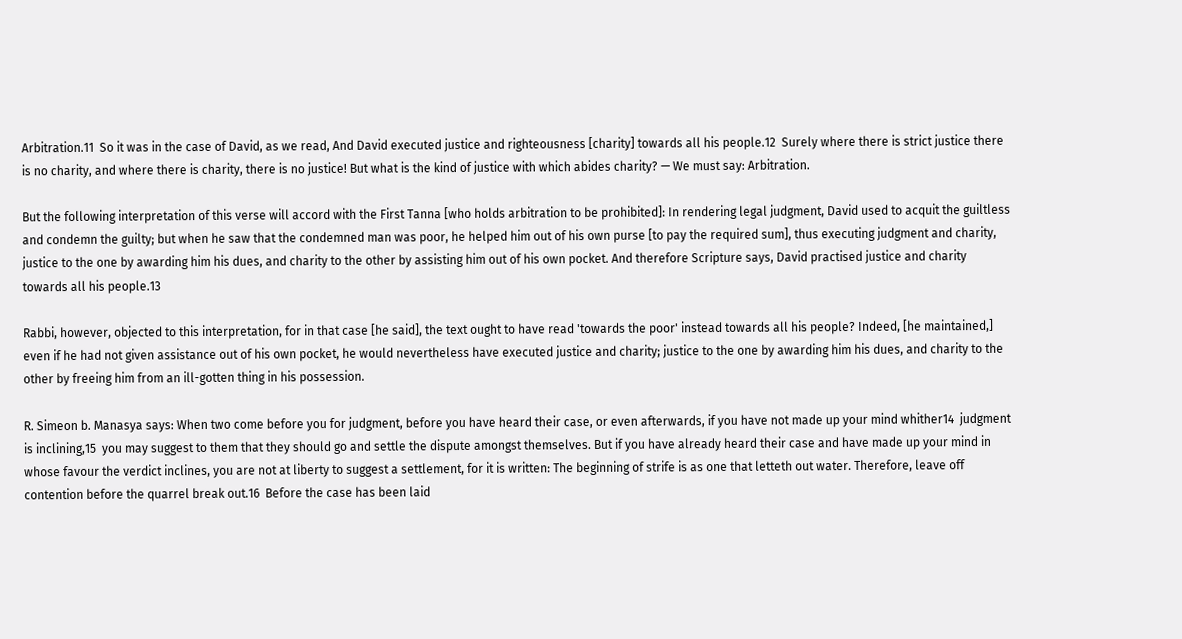Arbitration.11  So it was in the case of David, as we read, And David executed justice and righteousness [charity] towards all his people.12  Surely where there is strict justice there is no charity, and where there is charity, there is no justice! But what is the kind of justice with which abides charity? — We must say: Arbitration.

But the following interpretation of this verse will accord with the First Tanna [who holds arbitration to be prohibited]: In rendering legal judgment, David used to acquit the guiltless and condemn the guilty; but when he saw that the condemned man was poor, he helped him out of his own purse [to pay the required sum], thus executing judgment and charity, justice to the one by awarding him his dues, and charity to the other by assisting him out of his own pocket. And therefore Scripture says, David practised justice and charity towards all his people.13

Rabbi, however, objected to this interpretation, for in that case [he said], the text ought to have read 'towards the poor' instead towards all his people? Indeed, [he maintained,] even if he had not given assistance out of his own pocket, he would nevertheless have executed justice and charity; justice to the one by awarding him his dues, and charity to the other by freeing him from an ill-gotten thing in his possession.

R. Simeon b. Manasya says: When two come before you for judgment, before you have heard their case, or even afterwards, if you have not made up your mind whither14  judgment is inclining,15  you may suggest to them that they should go and settle the dispute amongst themselves. But if you have already heard their case and have made up your mind in whose favour the verdict inclines, you are not at liberty to suggest a settlement, for it is written: The beginning of strife is as one that letteth out water. Therefore, leave off contention before the quarrel break out.16  Before the case has been laid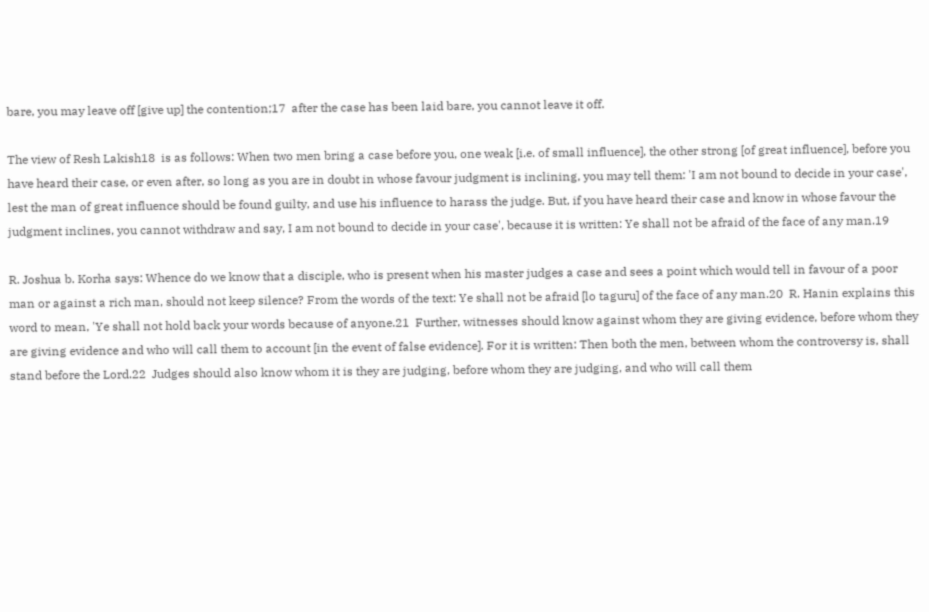bare, you may leave off [give up] the contention;17  after the case has been laid bare, you cannot leave it off.

The view of Resh Lakish18  is as follows: When two men bring a case before you, one weak [i.e. of small influence], the other strong [of great influence], before you have heard their case, or even after, so long as you are in doubt in whose favour judgment is inclining, you may tell them: 'I am not bound to decide in your case', lest the man of great influence should be found guilty, and use his influence to harass the judge. But, if you have heard their case and know in whose favour the judgment inclines, you cannot withdraw and say, I am not bound to decide in your case', because it is written: Ye shall not be afraid of the face of any man.19

R. Joshua b. Korha says: Whence do we know that a disciple, who is present when his master judges a case and sees a point which would tell in favour of a poor man or against a rich man, should not keep silence? From the words of the text: Ye shall not be afraid [lo taguru] of the face of any man.20  R. Hanin explains this word to mean, 'Ye shall not hold back your words because of anyone.21  Further, witnesses should know against whom they are giving evidence, before whom they are giving evidence and who will call them to account [in the event of false evidence]. For it is written: Then both the men, between whom the controversy is, shall stand before the Lord.22  Judges should also know whom it is they are judging, before whom they are judging, and who will call them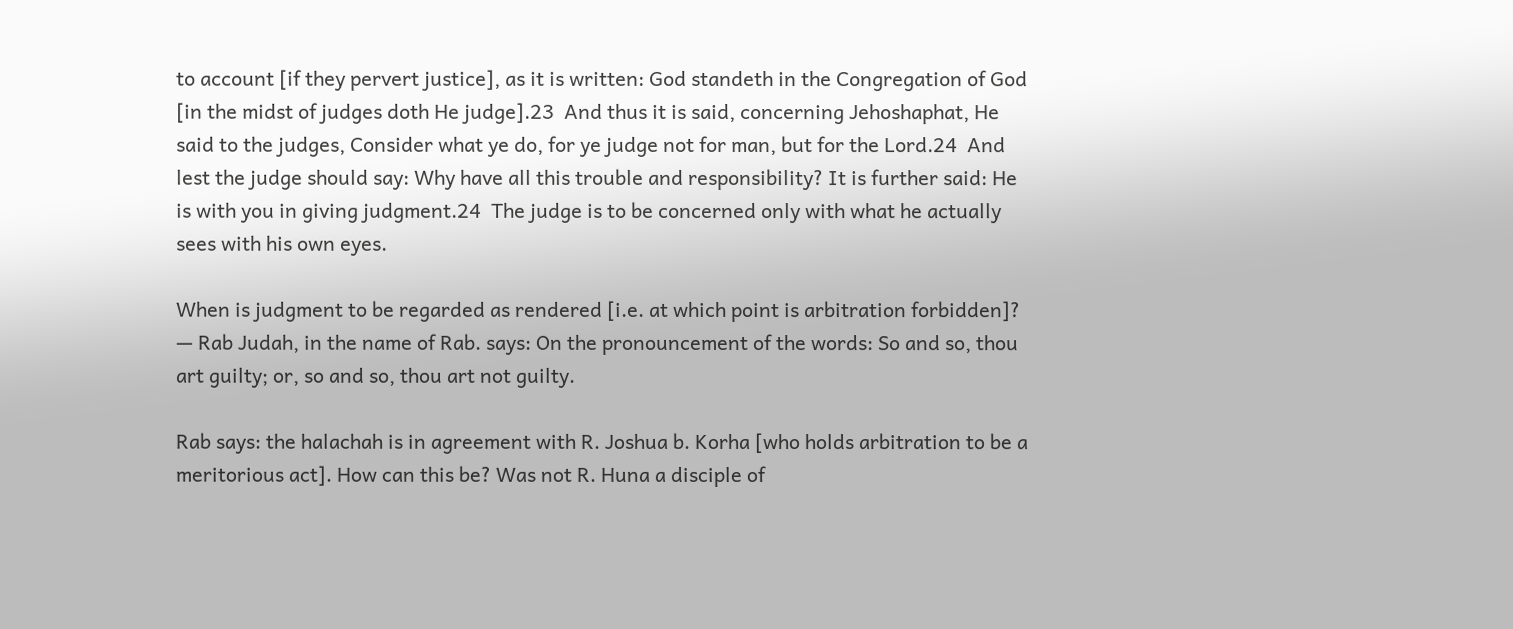to account [if they pervert justice], as it is written: God standeth in the Congregation of God [in the midst of judges doth He judge].23  And thus it is said, concerning Jehoshaphat, He said to the judges, Consider what ye do, for ye judge not for man, but for the Lord.24  And lest the judge should say: Why have all this trouble and responsibility? It is further said: He is with you in giving judgment.24  The judge is to be concerned only with what he actually sees with his own eyes.

When is judgment to be regarded as rendered [i.e. at which point is arbitration forbidden]? — Rab Judah, in the name of Rab. says: On the pronouncement of the words: So and so, thou art guilty; or, so and so, thou art not guilty.

Rab says: the halachah is in agreement with R. Joshua b. Korha [who holds arbitration to be a meritorious act]. How can this be? Was not R. Huna a disciple of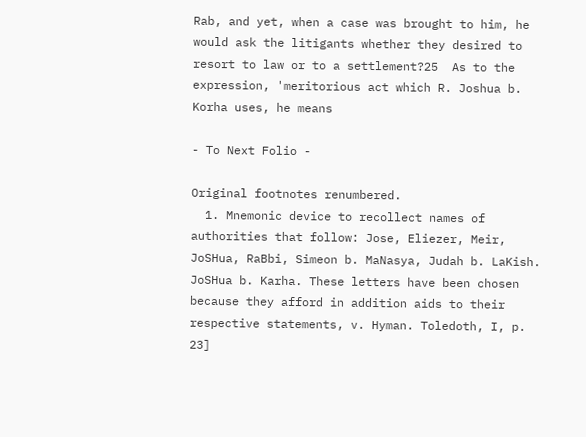Rab, and yet, when a case was brought to him, he would ask the litigants whether they desired to resort to law or to a settlement?25  As to the expression, 'meritorious act which R. Joshua b. Korha uses, he means

- To Next Folio -

Original footnotes renumbered.
  1. Mnemonic device to recollect names of authorities that follow: Jose, Eliezer, Meir, JoSHua, RaBbi, Simeon b. MaNasya, Judah b. LaKish. JoSHua b. Karha. These letters have been chosen because they afford in addition aids to their respective statements, v. Hyman. Toledoth, I, p. 23]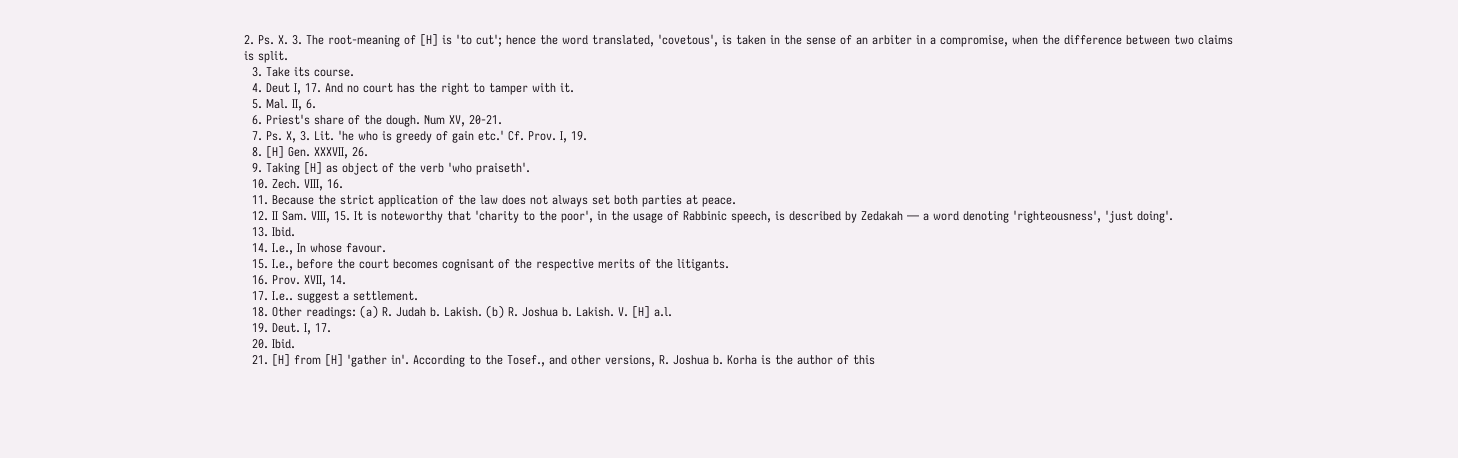2. Ps. X. 3. The root-meaning of [H] is 'to cut'; hence the word translated, 'covetous', is taken in the sense of an arbiter in a compromise, when the difference between two claims is split.
  3. Take its course.
  4. Deut I, 17. And no court has the right to tamper with it.
  5. Mal. II, 6.
  6. Priest's share of the dough. Num XV, 20-21.
  7. Ps. X, 3. Lit. 'he who is greedy of gain etc.' Cf. Prov. I, 19.
  8. [H] Gen. XXXVII, 26.
  9. Taking [H] as object of the verb 'who praiseth'.
  10. Zech. VIII, 16.
  11. Because the strict application of the law does not always set both parties at peace.
  12. II Sam. VIII, 15. It is noteworthy that 'charity to the poor', in the usage of Rabbinic speech, is described by Zedakah — a word denoting 'righteousness', 'just doing'.
  13. Ibid.
  14. I.e., In whose favour.
  15. I.e., before the court becomes cognisant of the respective merits of the litigants.
  16. Prov. XVII, 14.
  17. I.e.. suggest a settlement.
  18. Other readings: (a) R. Judah b. Lakish. (b) R. Joshua b. Lakish. V. [H] a.l.
  19. Deut. I, 17.
  20. Ibid.
  21. [H] from [H] 'gather in'. According to the Tosef., and other versions, R. Joshua b. Korha is the author of this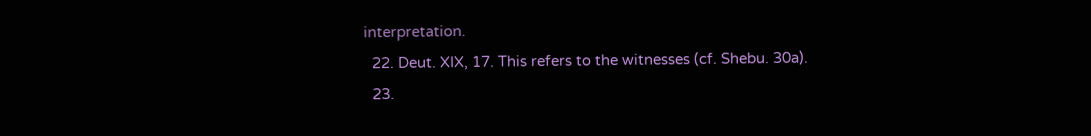interpretation.
  22. Deut. XIX, 17. This refers to the witnesses (cf. Shebu. 30a).
  23.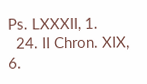Ps. LXXXII, 1.
  24. II Chron. XIX, 6.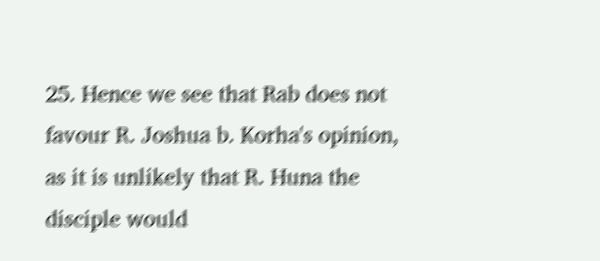25. Hence we see that Rab does not favour R. Joshua b. Korha's opinion, as it is unlikely that R. Huna the disciple would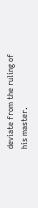deviate from the ruling of his master.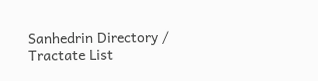Sanhedrin Directory / Tractate List